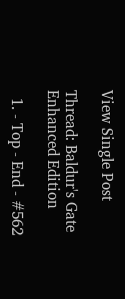View Single Post

Thread: Baldur's Gate Enhanced Edition

  1. - Top - End - #562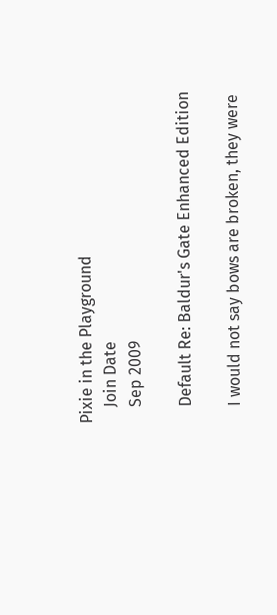Pixie in the Playground
    Join Date
    Sep 2009

    Default Re: Baldur's Gate Enhanced Edition

    I would not say bows are broken, they were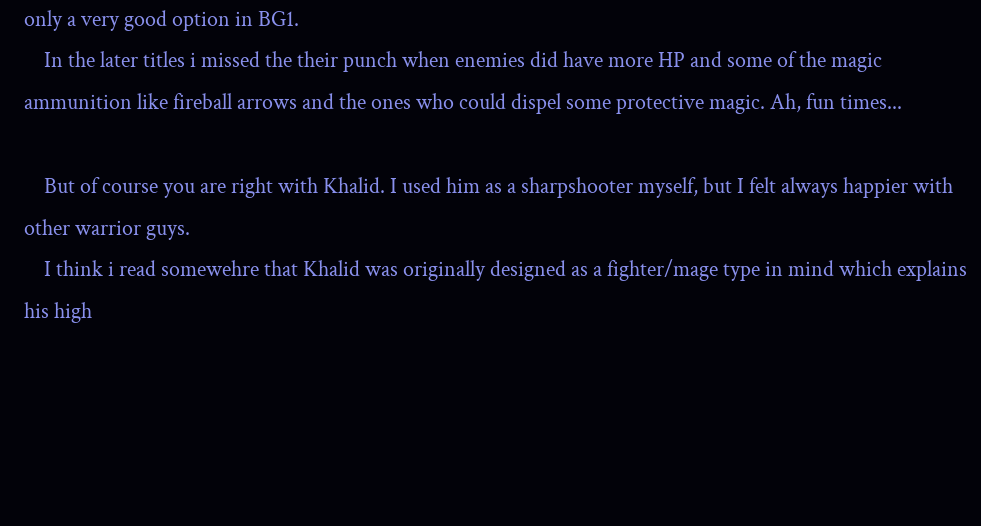only a very good option in BG1.
    In the later titles i missed the their punch when enemies did have more HP and some of the magic ammunition like fireball arrows and the ones who could dispel some protective magic. Ah, fun times...

    But of course you are right with Khalid. I used him as a sharpshooter myself, but I felt always happier with other warrior guys.
    I think i read somewehre that Khalid was originally designed as a fighter/mage type in mind which explains his high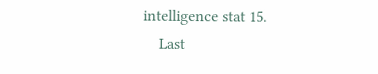intelligence stat 15.
    Last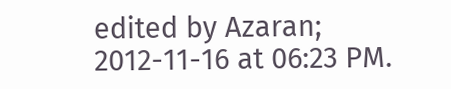edited by Azaran; 2012-11-16 at 06:23 PM.